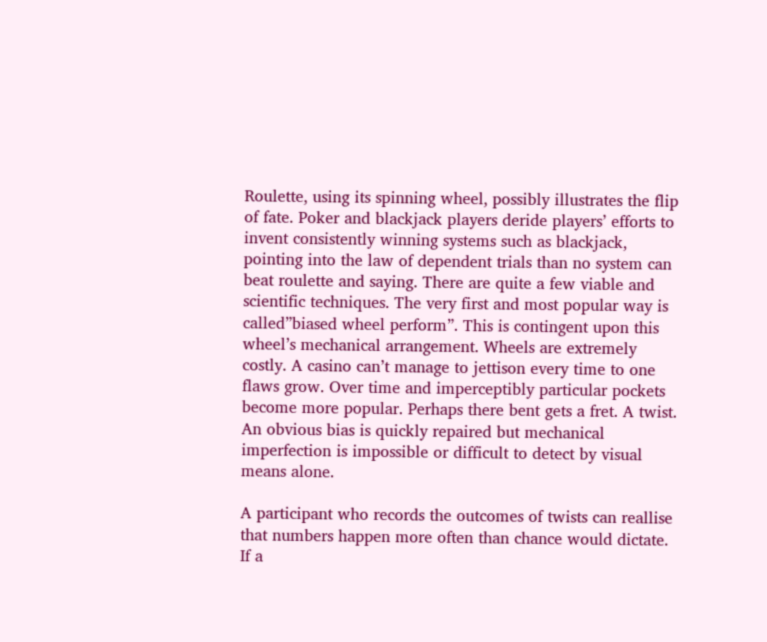Roulette, using its spinning wheel, possibly illustrates the flip of fate. Poker and blackjack players deride players’ efforts to invent consistently winning systems such as blackjack, pointing into the law of dependent trials than no system can beat roulette and saying. There are quite a few viable and scientific techniques. The very first and most popular way is called”biased wheel perform”. This is contingent upon this wheel’s mechanical arrangement. Wheels are extremely costly. A casino can’t manage to jettison every time to one flaws grow. Over time and imperceptibly particular pockets become more popular. Perhaps there bent gets a fret. A twist. An obvious bias is quickly repaired but mechanical imperfection is impossible or difficult to detect by visual means alone.

A participant who records the outcomes of twists can reallise that numbers happen more often than chance would dictate. If a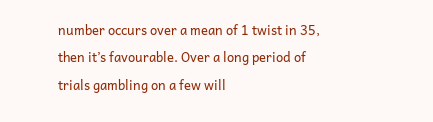number occurs over a mean of 1 twist in 35, then it’s favourable. Over a long period of trials gambling on a few will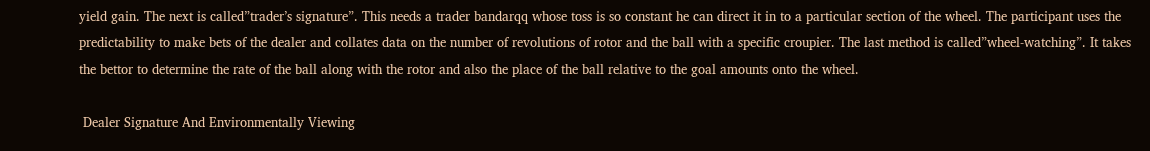yield gain. The next is called”trader’s signature”. This needs a trader bandarqq whose toss is so constant he can direct it in to a particular section of the wheel. The participant uses the predictability to make bets of the dealer and collates data on the number of revolutions of rotor and the ball with a specific croupier. The last method is called”wheel-watching”. It takes the bettor to determine the rate of the ball along with the rotor and also the place of the ball relative to the goal amounts onto the wheel.

 Dealer Signature And Environmentally Viewing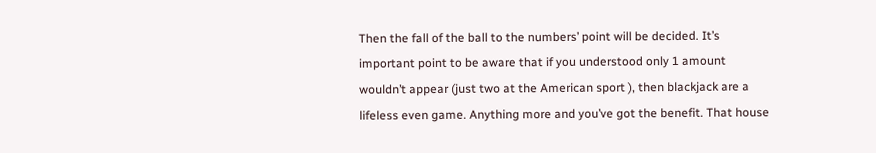Then the fall of the ball to the numbers’ point will be decided. It’s important point to be aware that if you understood only 1 amount wouldn’t appear (just two at the American sport ), then blackjack are a lifeless even game. Anything more and you’ve got the benefit. That house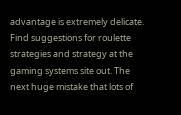advantage is extremely delicate. Find suggestions for roulette strategies and strategy at the gaming systems site out. The next huge mistake that lots of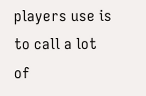players use is to call a lot of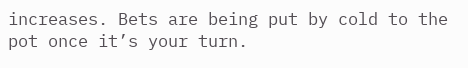increases. Bets are being put by cold to the pot once it’s your turn.